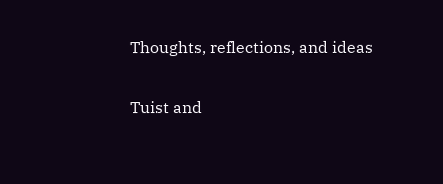Thoughts, reflections, and ideas

Tuist and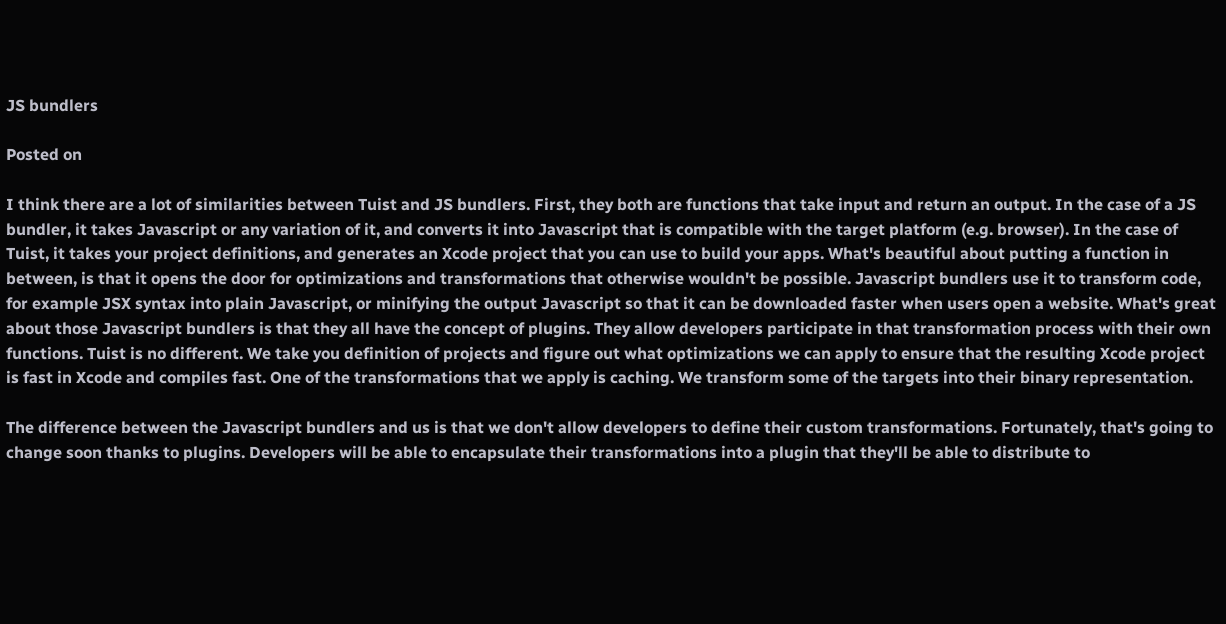JS bundlers

Posted on

I think there are a lot of similarities between Tuist and JS bundlers. First, they both are functions that take input and return an output. In the case of a JS bundler, it takes Javascript or any variation of it, and converts it into Javascript that is compatible with the target platform (e.g. browser). In the case of Tuist, it takes your project definitions, and generates an Xcode project that you can use to build your apps. What's beautiful about putting a function in between, is that it opens the door for optimizations and transformations that otherwise wouldn't be possible. Javascript bundlers use it to transform code, for example JSX syntax into plain Javascript, or minifying the output Javascript so that it can be downloaded faster when users open a website. What's great about those Javascript bundlers is that they all have the concept of plugins. They allow developers participate in that transformation process with their own functions. Tuist is no different. We take you definition of projects and figure out what optimizations we can apply to ensure that the resulting Xcode project is fast in Xcode and compiles fast. One of the transformations that we apply is caching. We transform some of the targets into their binary representation.

The difference between the Javascript bundlers and us is that we don't allow developers to define their custom transformations. Fortunately, that's going to change soon thanks to plugins. Developers will be able to encapsulate their transformations into a plugin that they'll be able to distribute to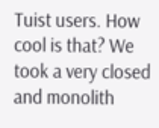Tuist users. How cool is that? We took a very closed and monolith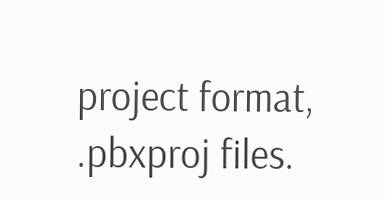project format, .pbxproj files.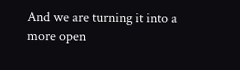And we are turning it into a more open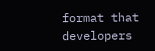format that developers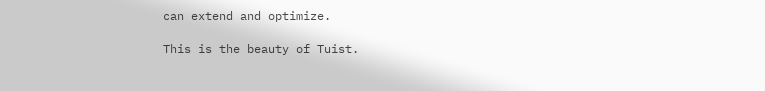can extend and optimize.

This is the beauty of Tuist.